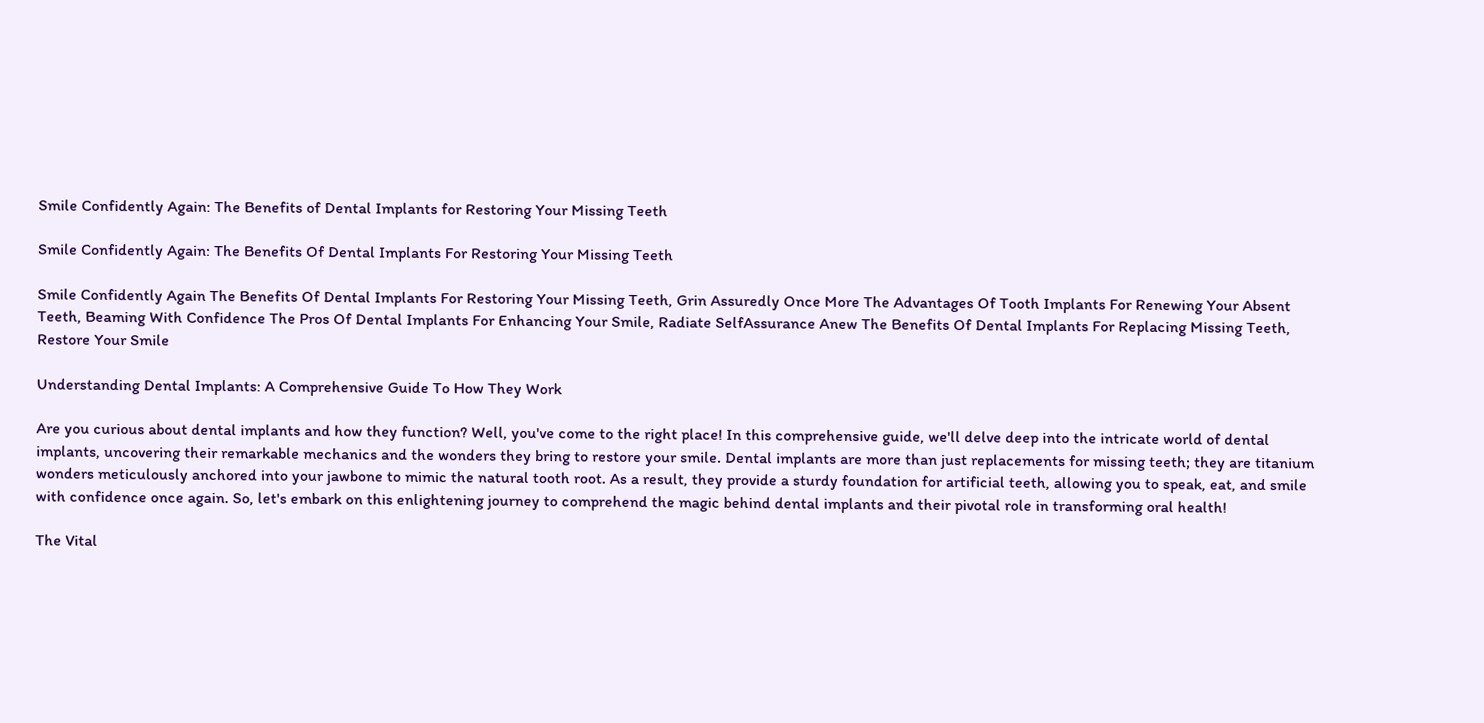Smile Confidently Again: The Benefits of Dental Implants for Restoring Your Missing Teeth

Smile Confidently Again: The Benefits Of Dental Implants For Restoring Your Missing Teeth

Smile Confidently Again The Benefits Of Dental Implants For Restoring Your Missing Teeth, Grin Assuredly Once More The Advantages Of Tooth Implants For Renewing Your Absent Teeth, Beaming With Confidence The Pros Of Dental Implants For Enhancing Your Smile, Radiate SelfAssurance Anew The Benefits Of Dental Implants For Replacing Missing Teeth, Restore Your Smile

Understanding Dental Implants: A Comprehensive Guide To How They Work

Are you curious about dental implants and how they function? Well, you've come to the right place! In this comprehensive guide, we'll delve deep into the intricate world of dental implants, uncovering their remarkable mechanics and the wonders they bring to restore your smile. Dental implants are more than just replacements for missing teeth; they are titanium wonders meticulously anchored into your jawbone to mimic the natural tooth root. As a result, they provide a sturdy foundation for artificial teeth, allowing you to speak, eat, and smile with confidence once again. So, let's embark on this enlightening journey to comprehend the magic behind dental implants and their pivotal role in transforming oral health!

The Vital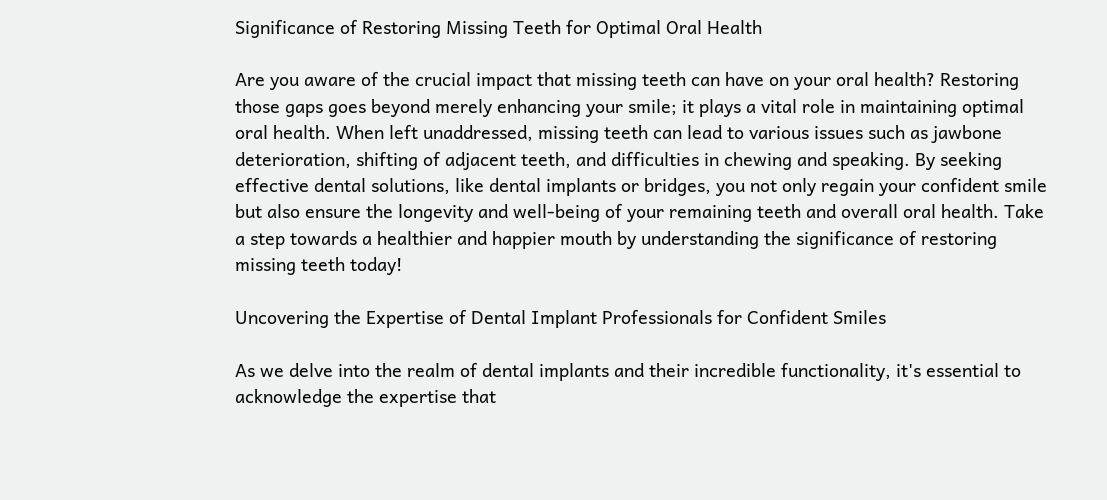Significance of Restoring Missing Teeth for Optimal Oral Health

Are you aware of the crucial impact that missing teeth can have on your oral health? Restoring those gaps goes beyond merely enhancing your smile; it plays a vital role in maintaining optimal oral health. When left unaddressed, missing teeth can lead to various issues such as jawbone deterioration, shifting of adjacent teeth, and difficulties in chewing and speaking. By seeking effective dental solutions, like dental implants or bridges, you not only regain your confident smile but also ensure the longevity and well-being of your remaining teeth and overall oral health. Take a step towards a healthier and happier mouth by understanding the significance of restoring missing teeth today!

Uncovering the Expertise of Dental Implant Professionals for Confident Smiles

As we delve into the realm of dental implants and their incredible functionality, it's essential to acknowledge the expertise that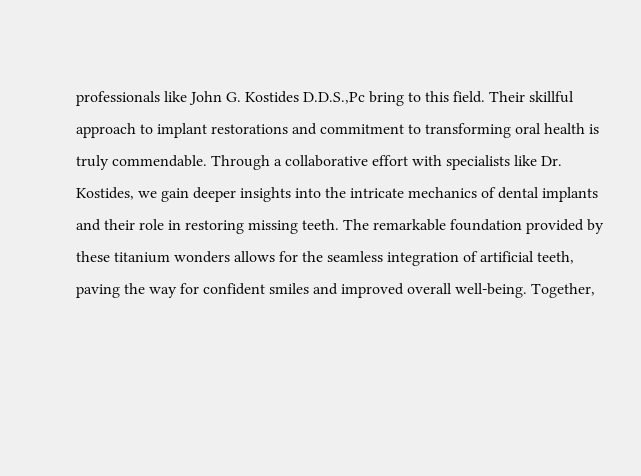professionals like John G. Kostides D.D.S.,Pc bring to this field. Their skillful approach to implant restorations and commitment to transforming oral health is truly commendable. Through a collaborative effort with specialists like Dr. Kostides, we gain deeper insights into the intricate mechanics of dental implants and their role in restoring missing teeth. The remarkable foundation provided by these titanium wonders allows for the seamless integration of artificial teeth, paving the way for confident smiles and improved overall well-being. Together,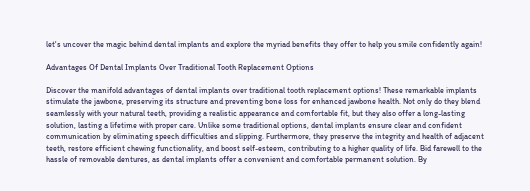let's uncover the magic behind dental implants and explore the myriad benefits they offer to help you smile confidently again!

Advantages Of Dental Implants Over Traditional Tooth Replacement Options

Discover the manifold advantages of dental implants over traditional tooth replacement options! These remarkable implants stimulate the jawbone, preserving its structure and preventing bone loss for enhanced jawbone health. Not only do they blend seamlessly with your natural teeth, providing a realistic appearance and comfortable fit, but they also offer a long-lasting solution, lasting a lifetime with proper care. Unlike some traditional options, dental implants ensure clear and confident communication by eliminating speech difficulties and slipping. Furthermore, they preserve the integrity and health of adjacent teeth, restore efficient chewing functionality, and boost self-esteem, contributing to a higher quality of life. Bid farewell to the hassle of removable dentures, as dental implants offer a convenient and comfortable permanent solution. By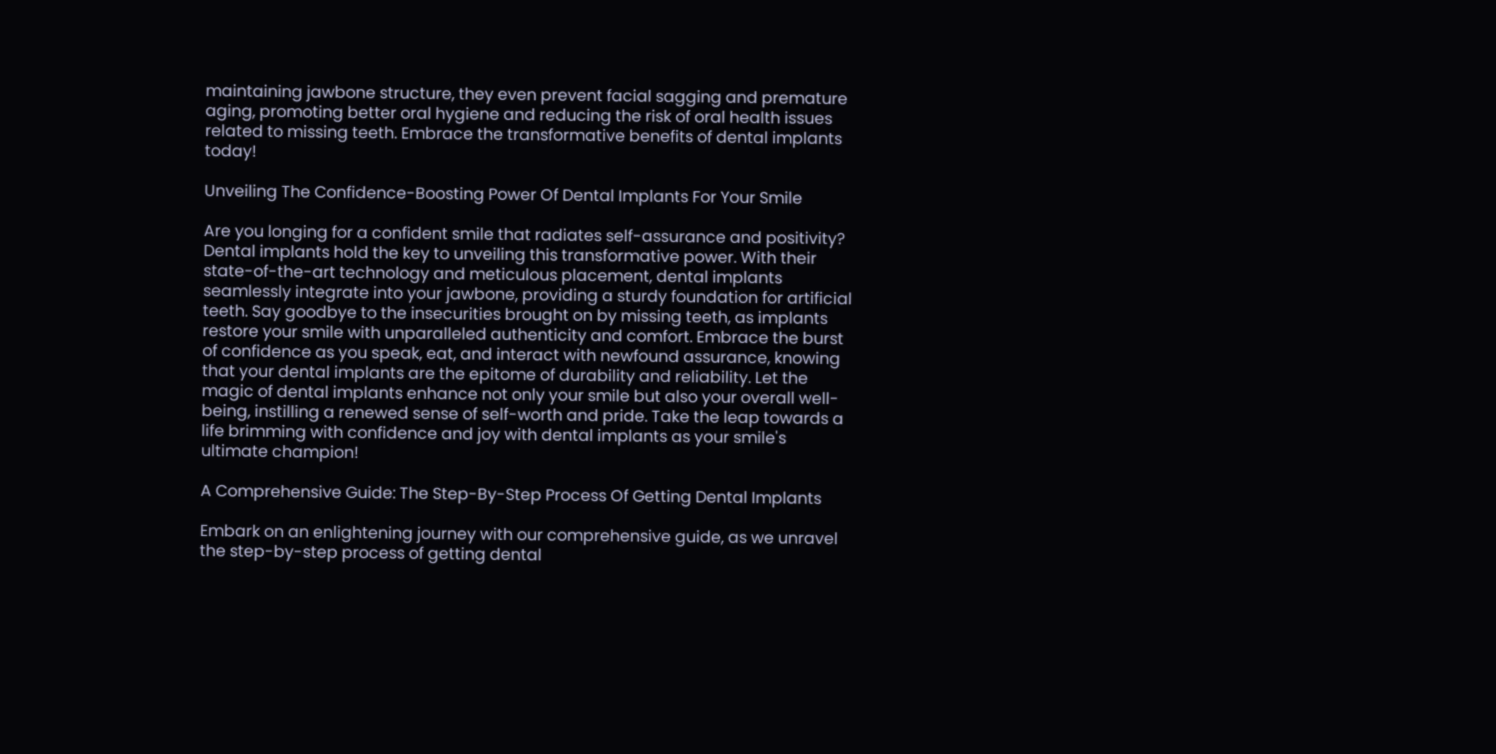maintaining jawbone structure, they even prevent facial sagging and premature aging, promoting better oral hygiene and reducing the risk of oral health issues related to missing teeth. Embrace the transformative benefits of dental implants today!

Unveiling The Confidence-Boosting Power Of Dental Implants For Your Smile

Are you longing for a confident smile that radiates self-assurance and positivity? Dental implants hold the key to unveiling this transformative power. With their state-of-the-art technology and meticulous placement, dental implants seamlessly integrate into your jawbone, providing a sturdy foundation for artificial teeth. Say goodbye to the insecurities brought on by missing teeth, as implants restore your smile with unparalleled authenticity and comfort. Embrace the burst of confidence as you speak, eat, and interact with newfound assurance, knowing that your dental implants are the epitome of durability and reliability. Let the magic of dental implants enhance not only your smile but also your overall well-being, instilling a renewed sense of self-worth and pride. Take the leap towards a life brimming with confidence and joy with dental implants as your smile's ultimate champion!

A Comprehensive Guide: The Step-By-Step Process Of Getting Dental Implants

Embark on an enlightening journey with our comprehensive guide, as we unravel the step-by-step process of getting dental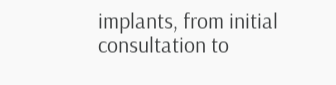implants, from initial consultation to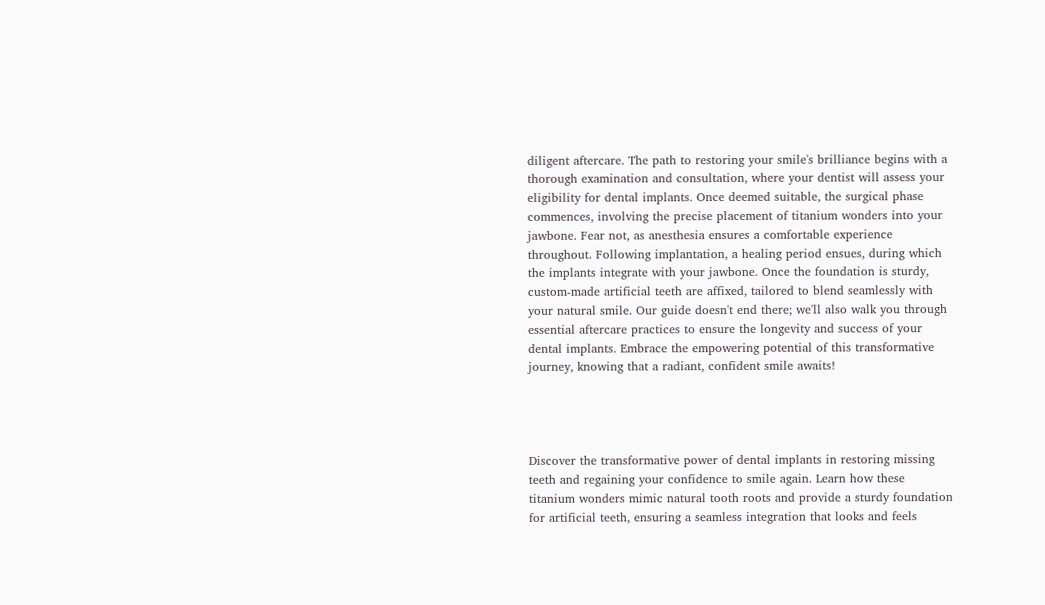diligent aftercare. The path to restoring your smile's brilliance begins with a thorough examination and consultation, where your dentist will assess your eligibility for dental implants. Once deemed suitable, the surgical phase commences, involving the precise placement of titanium wonders into your jawbone. Fear not, as anesthesia ensures a comfortable experience throughout. Following implantation, a healing period ensues, during which the implants integrate with your jawbone. Once the foundation is sturdy, custom-made artificial teeth are affixed, tailored to blend seamlessly with your natural smile. Our guide doesn't end there; we'll also walk you through essential aftercare practices to ensure the longevity and success of your dental implants. Embrace the empowering potential of this transformative journey, knowing that a radiant, confident smile awaits!




Discover the transformative power of dental implants in restoring missing teeth and regaining your confidence to smile again. Learn how these titanium wonders mimic natural tooth roots and provide a sturdy foundation for artificial teeth, ensuring a seamless integration that looks and feels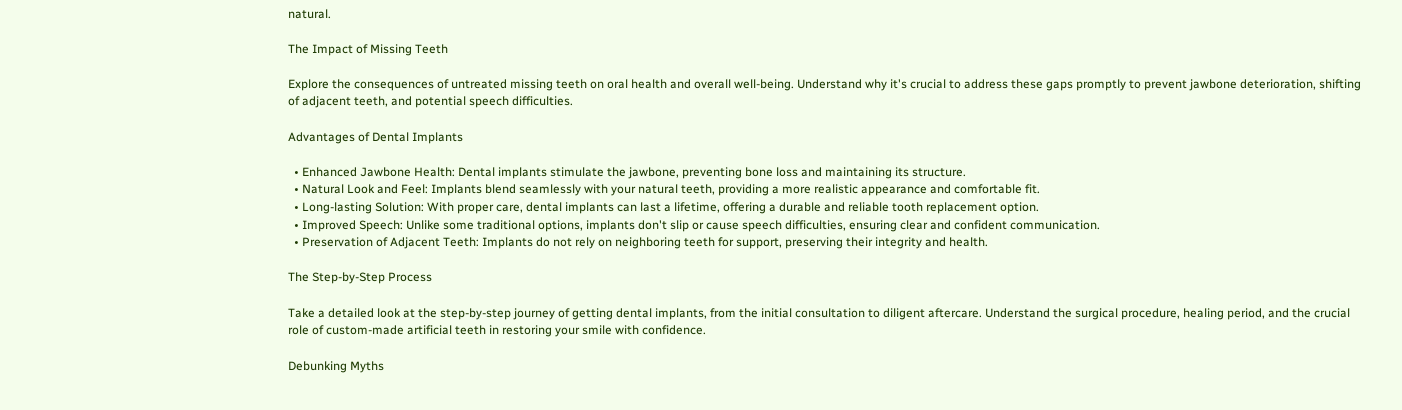natural.

The Impact of Missing Teeth

Explore the consequences of untreated missing teeth on oral health and overall well-being. Understand why it's crucial to address these gaps promptly to prevent jawbone deterioration, shifting of adjacent teeth, and potential speech difficulties.

Advantages of Dental Implants

  • Enhanced Jawbone Health: Dental implants stimulate the jawbone, preventing bone loss and maintaining its structure.
  • Natural Look and Feel: Implants blend seamlessly with your natural teeth, providing a more realistic appearance and comfortable fit.
  • Long-lasting Solution: With proper care, dental implants can last a lifetime, offering a durable and reliable tooth replacement option.
  • Improved Speech: Unlike some traditional options, implants don't slip or cause speech difficulties, ensuring clear and confident communication.
  • Preservation of Adjacent Teeth: Implants do not rely on neighboring teeth for support, preserving their integrity and health.

The Step-by-Step Process

Take a detailed look at the step-by-step journey of getting dental implants, from the initial consultation to diligent aftercare. Understand the surgical procedure, healing period, and the crucial role of custom-made artificial teeth in restoring your smile with confidence.

Debunking Myths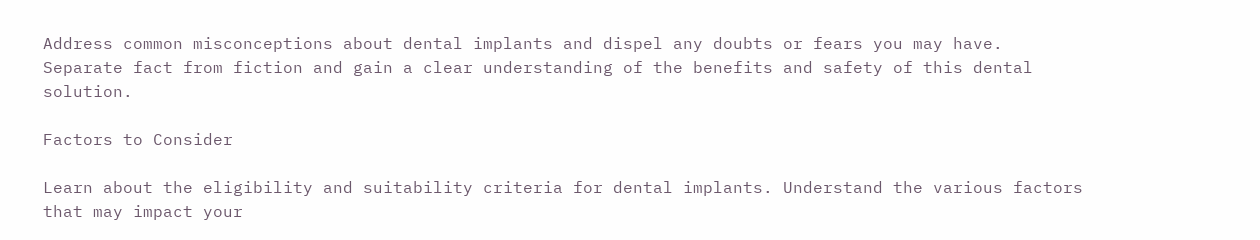Address common misconceptions about dental implants and dispel any doubts or fears you may have. Separate fact from fiction and gain a clear understanding of the benefits and safety of this dental solution.

Factors to Consider

Learn about the eligibility and suitability criteria for dental implants. Understand the various factors that may impact your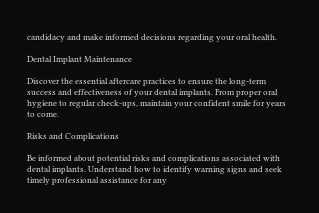candidacy and make informed decisions regarding your oral health.

Dental Implant Maintenance

Discover the essential aftercare practices to ensure the long-term success and effectiveness of your dental implants. From proper oral hygiene to regular check-ups, maintain your confident smile for years to come.

Risks and Complications

Be informed about potential risks and complications associated with dental implants. Understand how to identify warning signs and seek timely professional assistance for any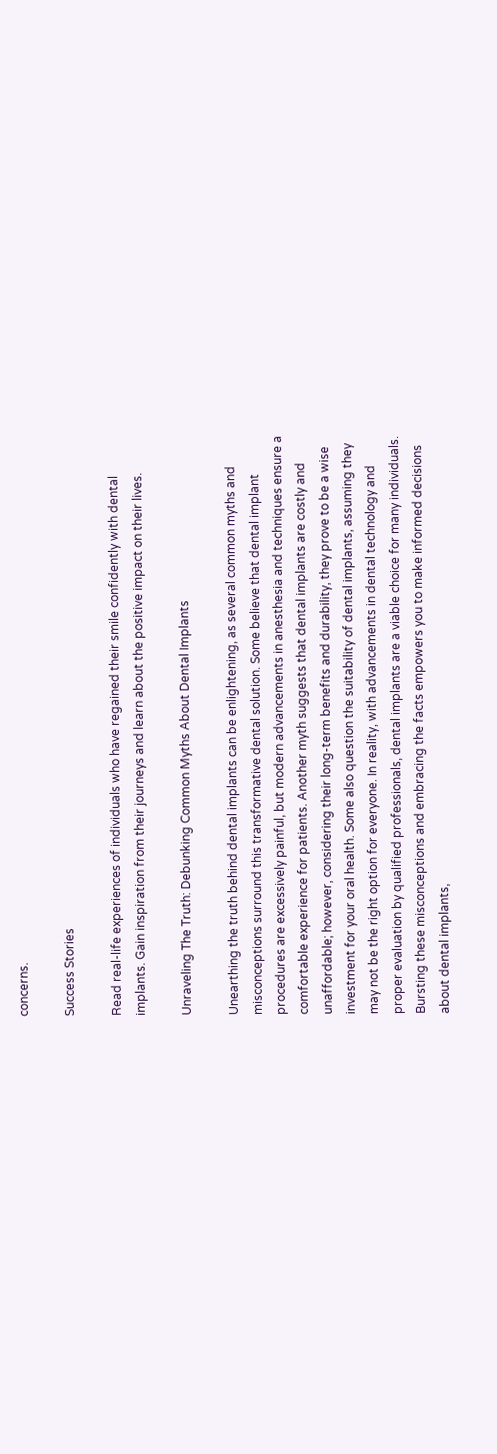concerns.

Success Stories

Read real-life experiences of individuals who have regained their smile confidently with dental implants. Gain inspiration from their journeys and learn about the positive impact on their lives.

Unraveling The Truth: Debunking Common Myths About Dental Implants

Unearthing the truth behind dental implants can be enlightening, as several common myths and misconceptions surround this transformative dental solution. Some believe that dental implant procedures are excessively painful, but modern advancements in anesthesia and techniques ensure a comfortable experience for patients. Another myth suggests that dental implants are costly and unaffordable; however, considering their long-term benefits and durability, they prove to be a wise investment for your oral health. Some also question the suitability of dental implants, assuming they may not be the right option for everyone. In reality, with advancements in dental technology and proper evaluation by qualified professionals, dental implants are a viable choice for many individuals. Bursting these misconceptions and embracing the facts empowers you to make informed decisions about dental implants,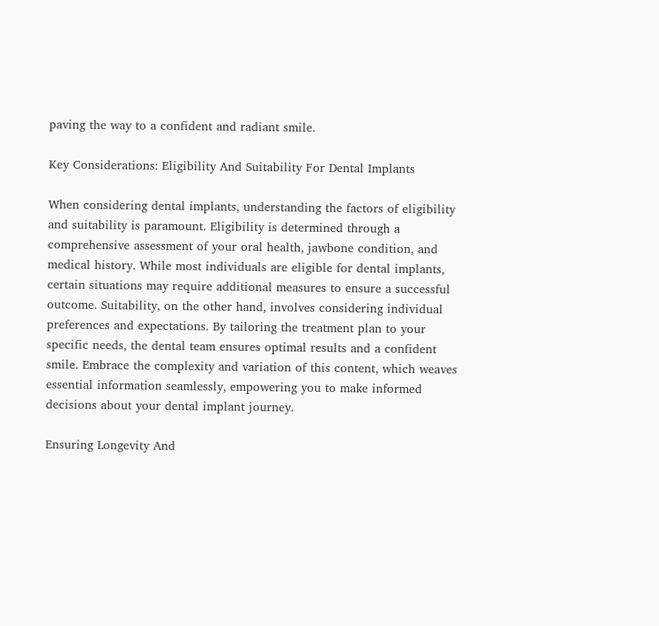paving the way to a confident and radiant smile.

Key Considerations: Eligibility And Suitability For Dental Implants

When considering dental implants, understanding the factors of eligibility and suitability is paramount. Eligibility is determined through a comprehensive assessment of your oral health, jawbone condition, and medical history. While most individuals are eligible for dental implants, certain situations may require additional measures to ensure a successful outcome. Suitability, on the other hand, involves considering individual preferences and expectations. By tailoring the treatment plan to your specific needs, the dental team ensures optimal results and a confident smile. Embrace the complexity and variation of this content, which weaves essential information seamlessly, empowering you to make informed decisions about your dental implant journey.

Ensuring Longevity And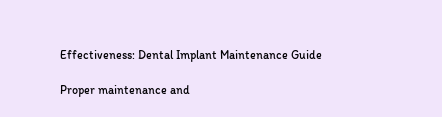Effectiveness: Dental Implant Maintenance Guide

Proper maintenance and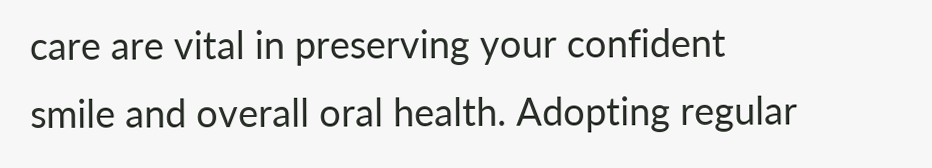care are vital in preserving your confident smile and overall oral health. Adopting regular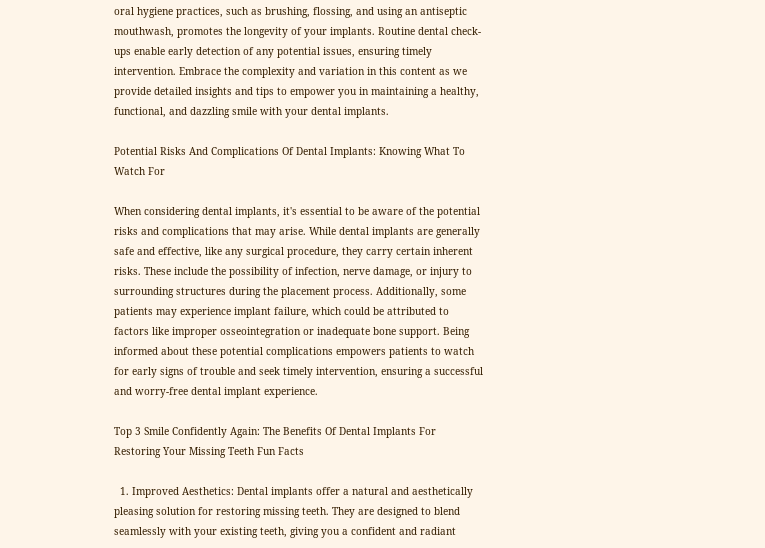oral hygiene practices, such as brushing, flossing, and using an antiseptic mouthwash, promotes the longevity of your implants. Routine dental check-ups enable early detection of any potential issues, ensuring timely intervention. Embrace the complexity and variation in this content as we provide detailed insights and tips to empower you in maintaining a healthy, functional, and dazzling smile with your dental implants.

Potential Risks And Complications Of Dental Implants: Knowing What To Watch For

When considering dental implants, it's essential to be aware of the potential risks and complications that may arise. While dental implants are generally safe and effective, like any surgical procedure, they carry certain inherent risks. These include the possibility of infection, nerve damage, or injury to surrounding structures during the placement process. Additionally, some patients may experience implant failure, which could be attributed to factors like improper osseointegration or inadequate bone support. Being informed about these potential complications empowers patients to watch for early signs of trouble and seek timely intervention, ensuring a successful and worry-free dental implant experience.

Top 3 Smile Confidently Again: The Benefits Of Dental Implants For Restoring Your Missing Teeth Fun Facts

  1. Improved Aesthetics: Dental implants offer a natural and aesthetically pleasing solution for restoring missing teeth. They are designed to blend seamlessly with your existing teeth, giving you a confident and radiant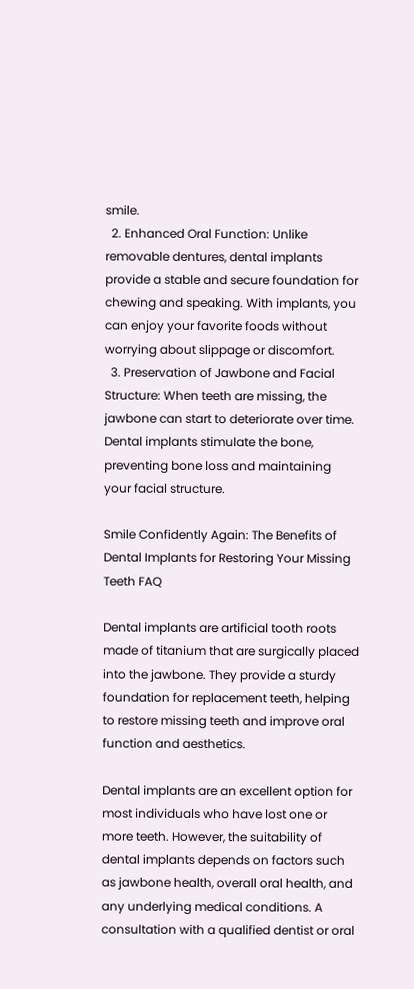smile.
  2. Enhanced Oral Function: Unlike removable dentures, dental implants provide a stable and secure foundation for chewing and speaking. With implants, you can enjoy your favorite foods without worrying about slippage or discomfort.
  3. Preservation of Jawbone and Facial Structure: When teeth are missing, the jawbone can start to deteriorate over time. Dental implants stimulate the bone, preventing bone loss and maintaining your facial structure.

Smile Confidently Again: The Benefits of Dental Implants for Restoring Your Missing Teeth FAQ

Dental implants are artificial tooth roots made of titanium that are surgically placed into the jawbone. They provide a sturdy foundation for replacement teeth, helping to restore missing teeth and improve oral function and aesthetics.

Dental implants are an excellent option for most individuals who have lost one or more teeth. However, the suitability of dental implants depends on factors such as jawbone health, overall oral health, and any underlying medical conditions. A consultation with a qualified dentist or oral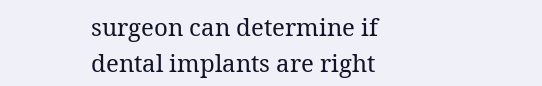surgeon can determine if dental implants are right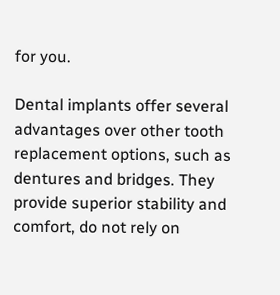for you.

Dental implants offer several advantages over other tooth replacement options, such as dentures and bridges. They provide superior stability and comfort, do not rely on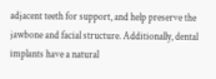adjacent teeth for support, and help preserve the jawbone and facial structure. Additionally, dental implants have a natural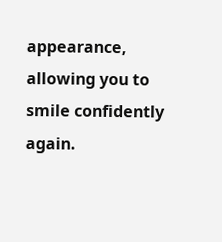appearance, allowing you to smile confidently again.